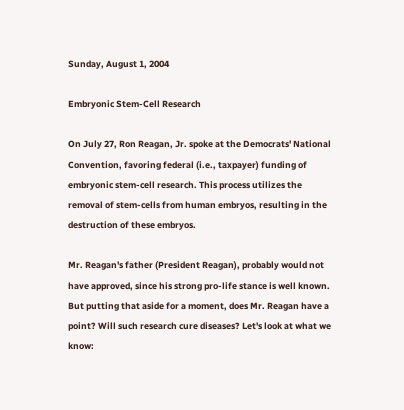Sunday, August 1, 2004

Embryonic Stem-Cell Research

On July 27, Ron Reagan, Jr. spoke at the Democrats' National Convention, favoring federal (i.e., taxpayer) funding of embryonic stem-cell research. This process utilizes the removal of stem-cells from human embryos, resulting in the destruction of these embryos.

Mr. Reagan's father (President Reagan), probably would not have approved, since his strong pro-life stance is well known. But putting that aside for a moment, does Mr. Reagan have a point? Will such research cure diseases? Let's look at what we know: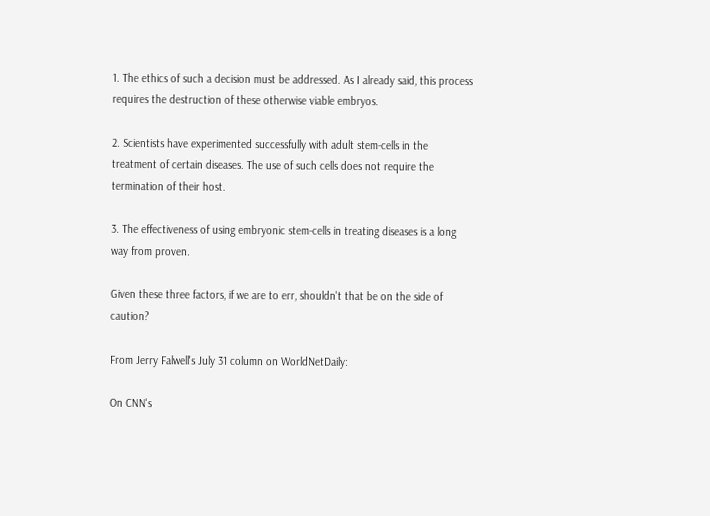1. The ethics of such a decision must be addressed. As I already said, this process requires the destruction of these otherwise viable embryos.

2. Scientists have experimented successfully with adult stem-cells in the treatment of certain diseases. The use of such cells does not require the termination of their host.

3. The effectiveness of using embryonic stem-cells in treating diseases is a long way from proven.

Given these three factors, if we are to err, shouldn't that be on the side of caution?

From Jerry Falwell's July 31 column on WorldNetDaily:

On CNN's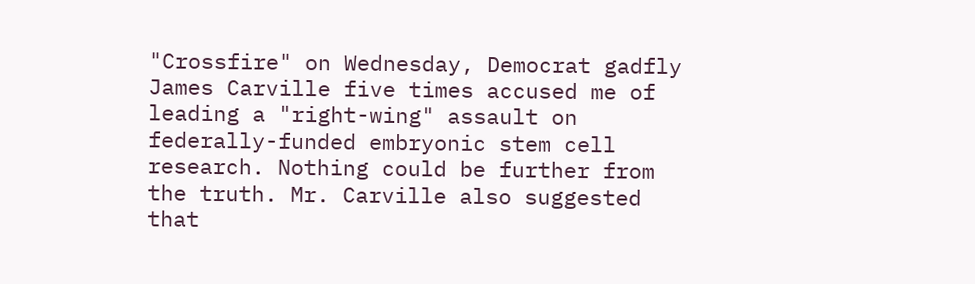"Crossfire" on Wednesday, Democrat gadfly James Carville five times accused me of leading a "right-wing" assault on federally-funded embryonic stem cell research. Nothing could be further from the truth. Mr. Carville also suggested that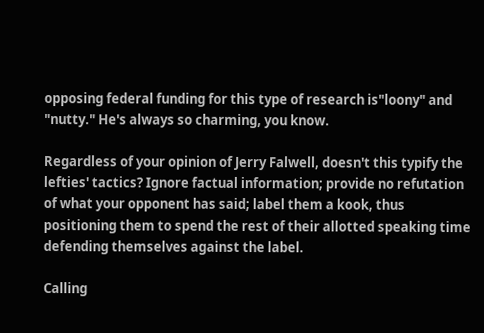opposing federal funding for this type of research is"loony" and "nutty." He's always so charming, you know.

Regardless of your opinion of Jerry Falwell, doesn't this typify the lefties' tactics? Ignore factual information; provide no refutation of what your opponent has said; label them a kook, thus positioning them to spend the rest of their allotted speaking time defending themselves against the label.

Calling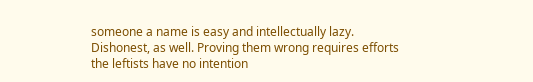someone a name is easy and intellectually lazy. Dishonest, as well. Proving them wrong requires efforts the leftists have no intention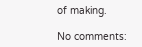of making.

No comments: